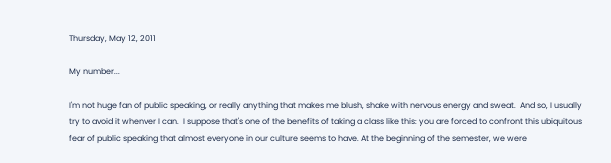Thursday, May 12, 2011

My number...

I'm not huge fan of public speaking, or really anything that makes me blush, shake with nervous energy and sweat.  And so, I usually try to avoid it whenver I can.  I suppose that's one of the benefits of taking a class like this: you are forced to confront this ubiquitous fear of public speaking that almost everyone in our culture seems to have. At the beginning of the semester, we were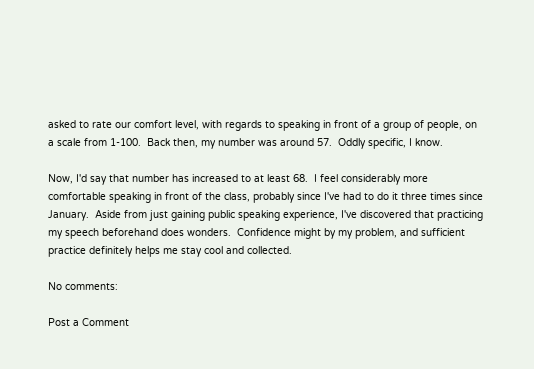asked to rate our comfort level, with regards to speaking in front of a group of people, on a scale from 1-100.  Back then, my number was around 57.  Oddly specific, I know.

Now, I'd say that number has increased to at least 68.  I feel considerably more comfortable speaking in front of the class, probably since I've had to do it three times since January.  Aside from just gaining public speaking experience, I've discovered that practicing my speech beforehand does wonders.  Confidence might by my problem, and sufficient practice definitely helps me stay cool and collected.

No comments:

Post a Comment